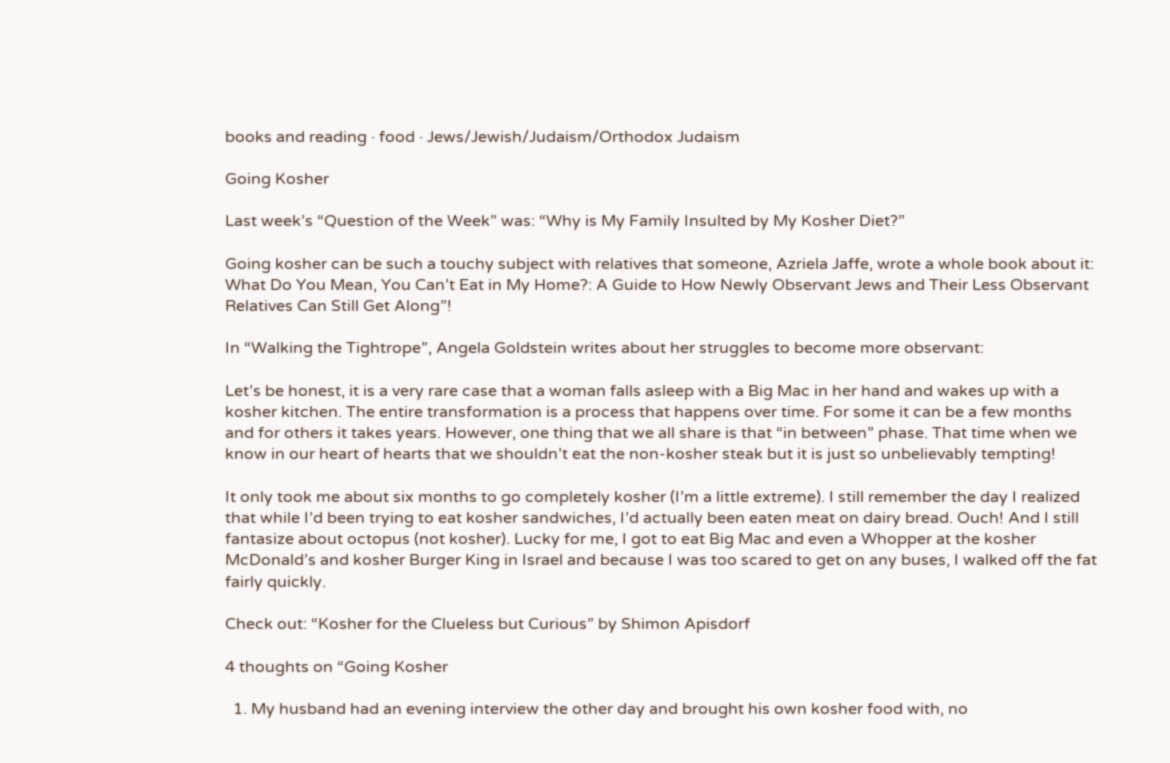books and reading · food · Jews/Jewish/Judaism/Orthodox Judaism

Going Kosher

Last week’s “Question of the Week” was: “Why is My Family Insulted by My Kosher Diet?”

Going kosher can be such a touchy subject with relatives that someone, Azriela Jaffe, wrote a whole book about it: What Do You Mean, You Can’t Eat in My Home?: A Guide to How Newly Observant Jews and Their Less Observant Relatives Can Still Get Along”!

In “Walking the Tightrope”, Angela Goldstein writes about her struggles to become more observant:

Let’s be honest, it is a very rare case that a woman falls asleep with a Big Mac in her hand and wakes up with a kosher kitchen. The entire transformation is a process that happens over time. For some it can be a few months and for others it takes years. However, one thing that we all share is that “in between” phase. That time when we know in our heart of hearts that we shouldn’t eat the non-kosher steak but it is just so unbelievably tempting!

It only took me about six months to go completely kosher (I’m a little extreme). I still remember the day I realized that while I’d been trying to eat kosher sandwiches, I’d actually been eaten meat on dairy bread. Ouch! And I still fantasize about octopus (not kosher). Lucky for me, I got to eat Big Mac and even a Whopper at the kosher McDonald’s and kosher Burger King in Israel and because I was too scared to get on any buses, I walked off the fat fairly quickly.

Check out: “Kosher for the Clueless but Curious” by Shimon Apisdorf

4 thoughts on “Going Kosher

  1. My husband had an evening interview the other day and brought his own kosher food with, no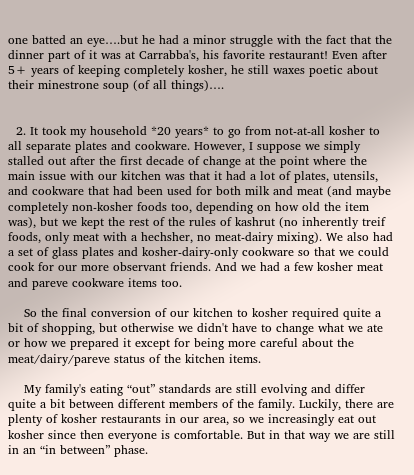one batted an eye….but he had a minor struggle with the fact that the dinner part of it was at Carrabba's, his favorite restaurant! Even after 5+ years of keeping completely kosher, he still waxes poetic about their minestrone soup (of all things)….


  2. It took my household *20 years* to go from not-at-all kosher to all separate plates and cookware. However, I suppose we simply stalled out after the first decade of change at the point where the main issue with our kitchen was that it had a lot of plates, utensils, and cookware that had been used for both milk and meat (and maybe completely non-kosher foods too, depending on how old the item was), but we kept the rest of the rules of kashrut (no inherently treif foods, only meat with a hechsher, no meat-dairy mixing). We also had a set of glass plates and kosher-dairy-only cookware so that we could cook for our more observant friends. And we had a few kosher meat and pareve cookware items too.

    So the final conversion of our kitchen to kosher required quite a bit of shopping, but otherwise we didn't have to change what we ate or how we prepared it except for being more careful about the meat/dairy/pareve status of the kitchen items.

    My family's eating “out” standards are still evolving and differ quite a bit between different members of the family. Luckily, there are plenty of kosher restaurants in our area, so we increasingly eat out kosher since then everyone is comfortable. But in that way we are still in an “in between” phase.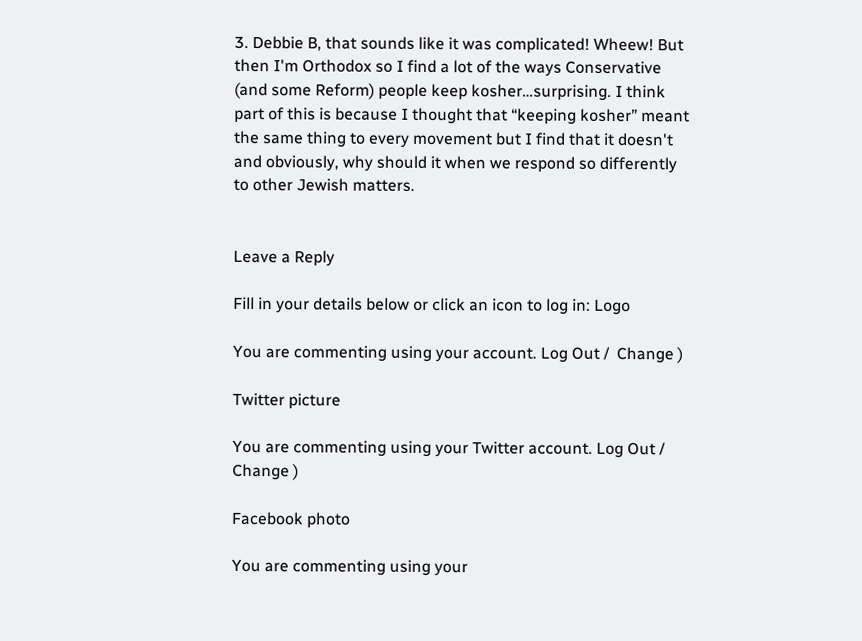3. Debbie B, that sounds like it was complicated! Wheew! But then I'm Orthodox so I find a lot of the ways Conservative (and some Reform) people keep kosher…surprising. I think part of this is because I thought that “keeping kosher” meant the same thing to every movement but I find that it doesn't and obviously, why should it when we respond so differently to other Jewish matters.


Leave a Reply

Fill in your details below or click an icon to log in: Logo

You are commenting using your account. Log Out /  Change )

Twitter picture

You are commenting using your Twitter account. Log Out /  Change )

Facebook photo

You are commenting using your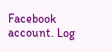Facebook account. Log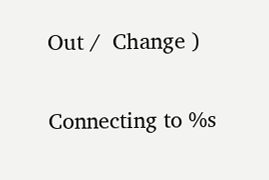Out /  Change )

Connecting to %s